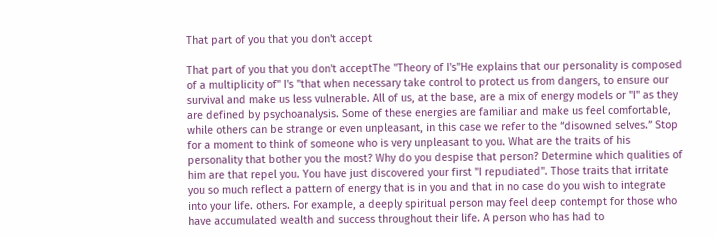That part of you that you don't accept

That part of you that you don't acceptThe "Theory of I's"He explains that our personality is composed of a multiplicity of" I's "that when necessary take control to protect us from dangers, to ensure our survival and make us less vulnerable. All of us, at the base, are a mix of energy models or "I" as they are defined by psychoanalysis. Some of these energies are familiar and make us feel comfortable, while others can be strange or even unpleasant, in this case we refer to the “disowned selves.” Stop for a moment to think of someone who is very unpleasant to you. What are the traits of his personality that bother you the most? Why do you despise that person? Determine which qualities of him are that repel you. You have just discovered your first "I repudiated". Those traits that irritate you so much reflect a pattern of energy that is in you and that in no case do you wish to integrate into your life. others. For example, a deeply spiritual person may feel deep contempt for those who have accumulated wealth and success throughout their life. A person who has had to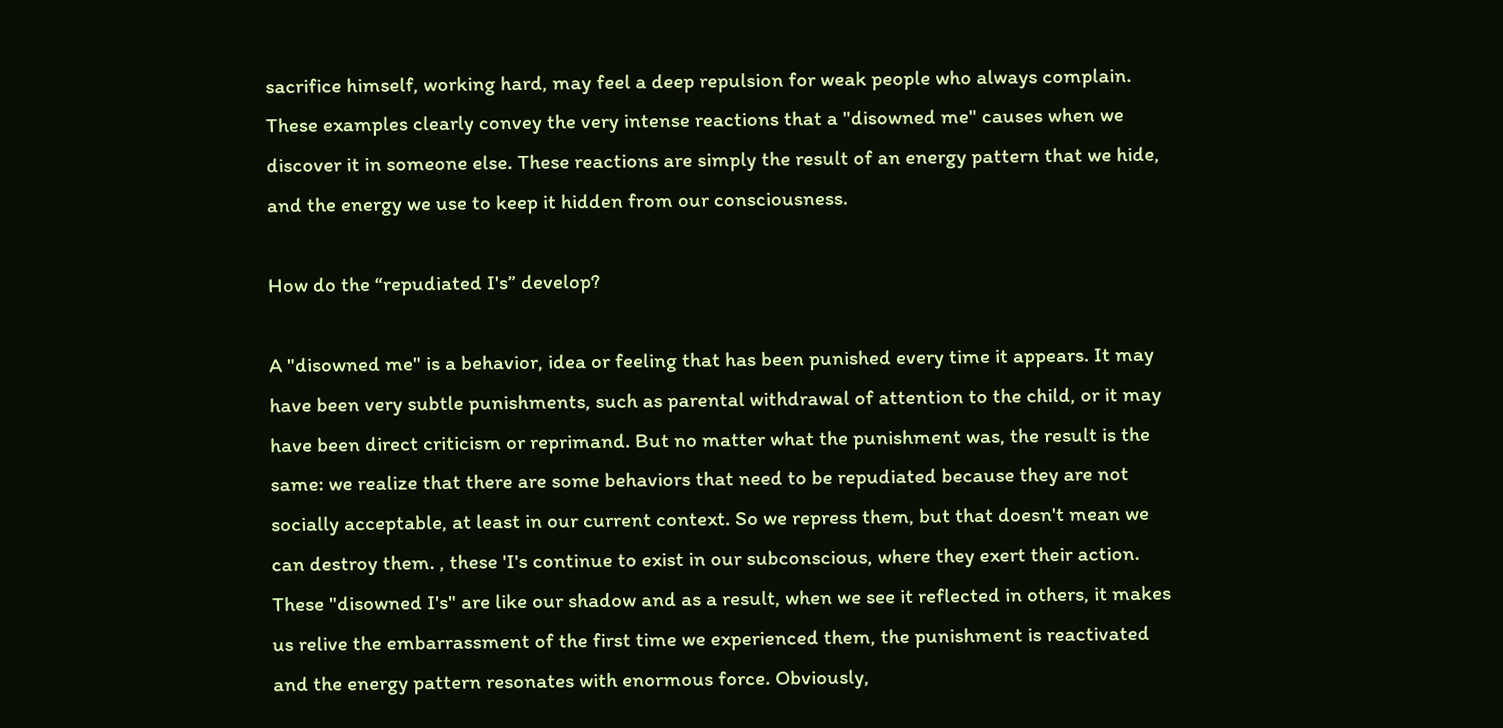sacrifice himself, working hard, may feel a deep repulsion for weak people who always complain. These examples clearly convey the very intense reactions that a "disowned me" causes when we discover it in someone else. These reactions are simply the result of an energy pattern that we hide, and the energy we use to keep it hidden from our consciousness.

How do the “repudiated I's” develop?

A "disowned me" is a behavior, idea or feeling that has been punished every time it appears. It may have been very subtle punishments, such as parental withdrawal of attention to the child, or it may have been direct criticism or reprimand. But no matter what the punishment was, the result is the same: we realize that there are some behaviors that need to be repudiated because they are not socially acceptable, at least in our current context. So we repress them, but that doesn't mean we can destroy them. , these 'I's continue to exist in our subconscious, where they exert their action. These "disowned I's" are like our shadow and as a result, when we see it reflected in others, it makes us relive the embarrassment of the first time we experienced them, the punishment is reactivated and the energy pattern resonates with enormous force. Obviously,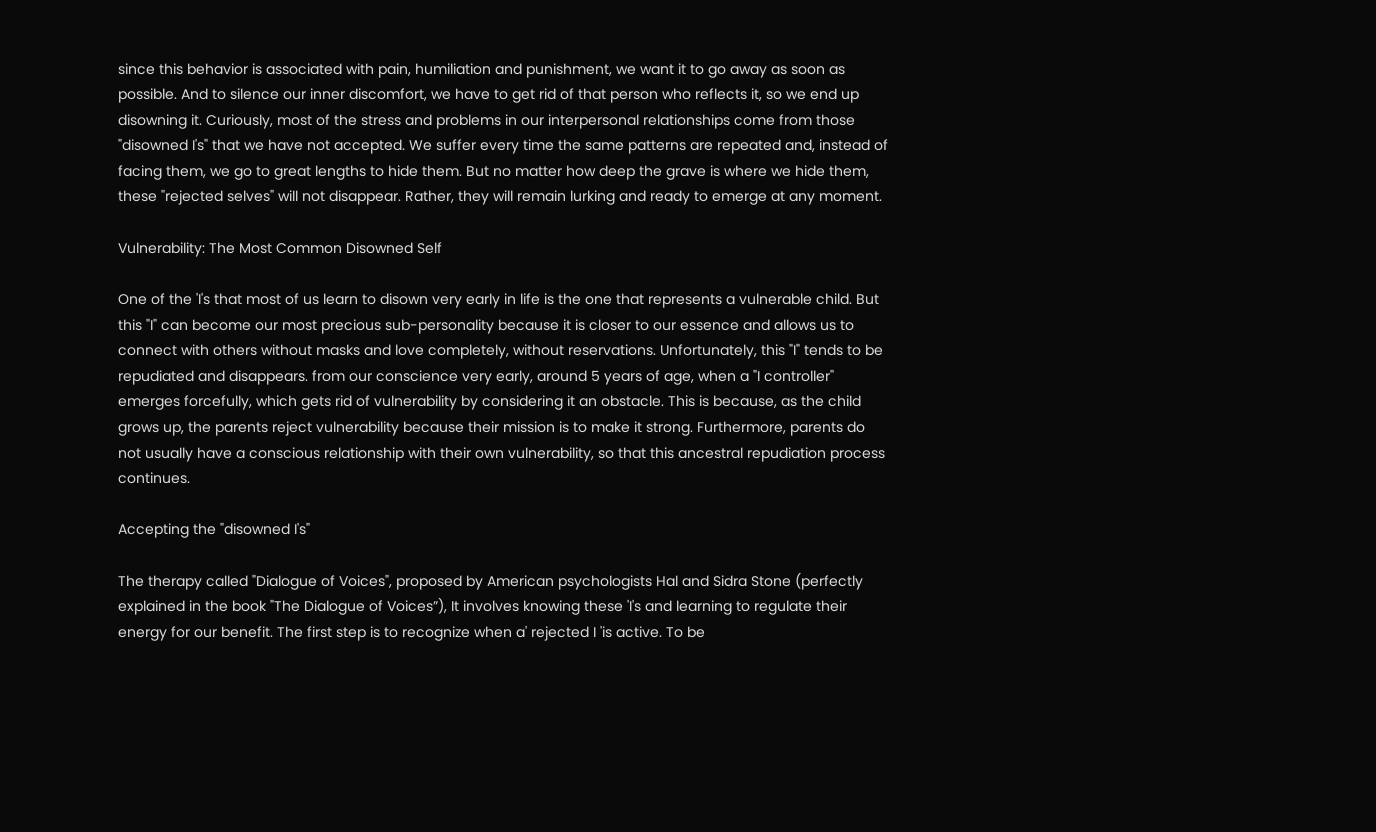since this behavior is associated with pain, humiliation and punishment, we want it to go away as soon as possible. And to silence our inner discomfort, we have to get rid of that person who reflects it, so we end up disowning it. Curiously, most of the stress and problems in our interpersonal relationships come from those "disowned I's" that we have not accepted. We suffer every time the same patterns are repeated and, instead of facing them, we go to great lengths to hide them. But no matter how deep the grave is where we hide them, these "rejected selves" will not disappear. Rather, they will remain lurking and ready to emerge at any moment.

Vulnerability: The Most Common Disowned Self

One of the 'I's that most of us learn to disown very early in life is the one that represents a vulnerable child. But this "I" can become our most precious sub-personality because it is closer to our essence and allows us to connect with others without masks and love completely, without reservations. Unfortunately, this "I" tends to be repudiated and disappears. from our conscience very early, around 5 years of age, when a "I controller" emerges forcefully, which gets rid of vulnerability by considering it an obstacle. This is because, as the child grows up, the parents reject vulnerability because their mission is to make it strong. Furthermore, parents do not usually have a conscious relationship with their own vulnerability, so that this ancestral repudiation process continues.

Accepting the "disowned I's"

The therapy called "Dialogue of Voices", proposed by American psychologists Hal and Sidra Stone (perfectly explained in the book "The Dialogue of Voices”), It involves knowing these 'I's and learning to regulate their energy for our benefit. The first step is to recognize when a' rejected I 'is active. To be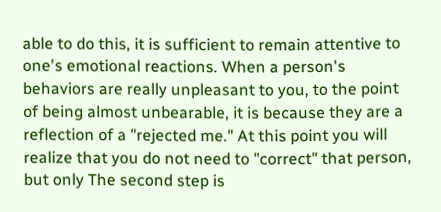able to do this, it is sufficient to remain attentive to one's emotional reactions. When a person's behaviors are really unpleasant to you, to the point of being almost unbearable, it is because they are a reflection of a "rejected me." At this point you will realize that you do not need to "correct" that person, but only The second step is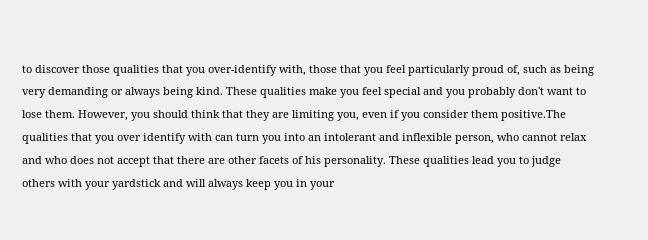to discover those qualities that you over-identify with, those that you feel particularly proud of, such as being very demanding or always being kind. These qualities make you feel special and you probably don't want to lose them. However, you should think that they are limiting you, even if you consider them positive.The qualities that you over identify with can turn you into an intolerant and inflexible person, who cannot relax and who does not accept that there are other facets of his personality. These qualities lead you to judge others with your yardstick and will always keep you in your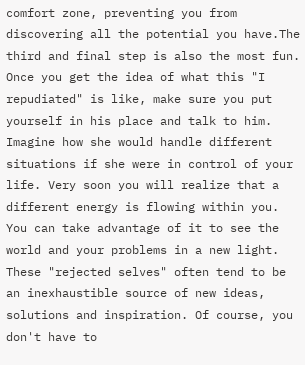comfort zone, preventing you from discovering all the potential you have.The third and final step is also the most fun. Once you get the idea of what this "I repudiated" is like, make sure you put yourself in his place and talk to him. Imagine how she would handle different situations if she were in control of your life. Very soon you will realize that a different energy is flowing within you. You can take advantage of it to see the world and your problems in a new light. These "rejected selves" often tend to be an inexhaustible source of new ideas, solutions and inspiration. Of course, you don't have to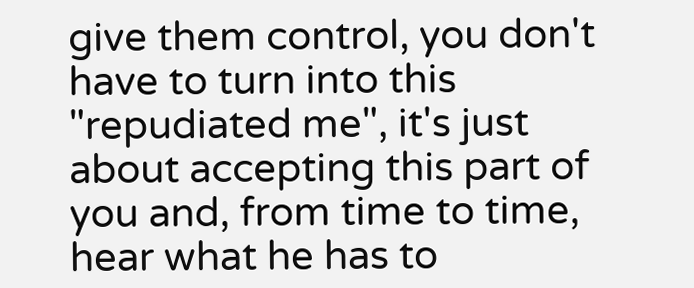give them control, you don't have to turn into this "repudiated me", it's just about accepting this part of you and, from time to time, hear what he has to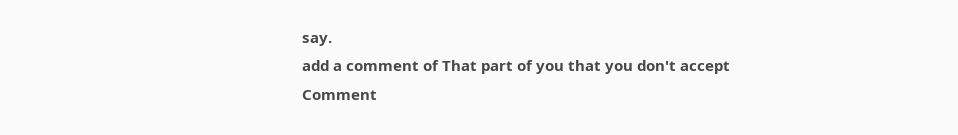say.
add a comment of That part of you that you don't accept
Comment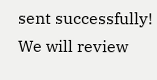sent successfully! We will review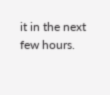it in the next few hours.